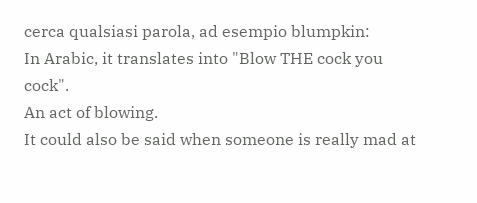cerca qualsiasi parola, ad esempio blumpkin:
In Arabic, it translates into "Blow THE cock you cock".
An act of blowing.
It could also be said when someone is really mad at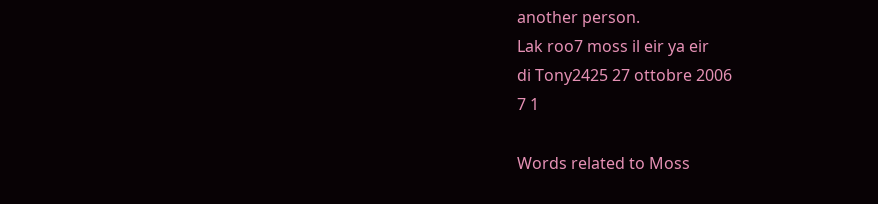another person.
Lak roo7 moss il eir ya eir
di Tony2425 27 ottobre 2006
7 1

Words related to Moss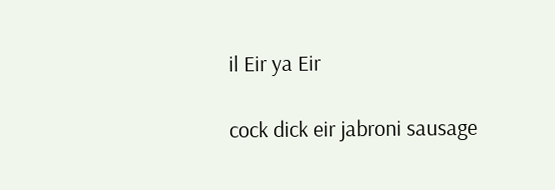il Eir ya Eir

cock dick eir jabroni sausage